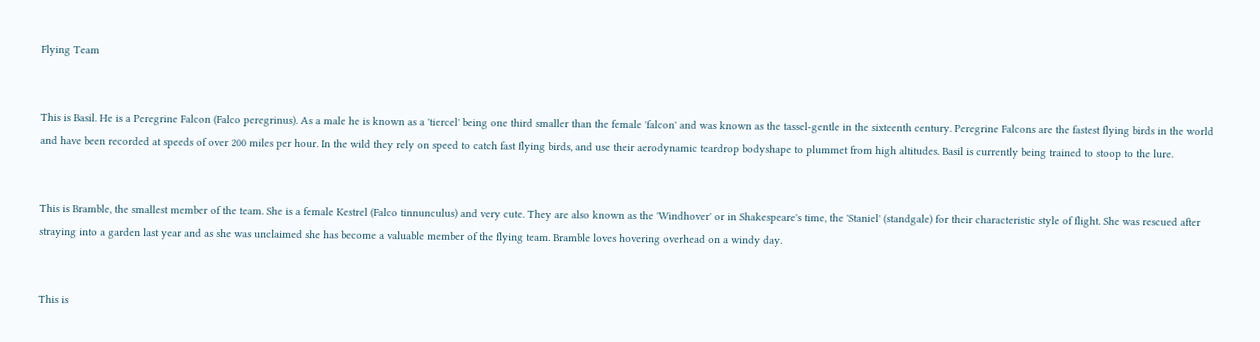Flying Team


This is Basil. He is a Peregrine Falcon (Falco peregrinus). As a male he is known as a 'tiercel' being one third smaller than the female 'falcon' and was known as the tassel-gentle in the sixteenth century. Peregrine Falcons are the fastest flying birds in the world and have been recorded at speeds of over 200 miles per hour. In the wild they rely on speed to catch fast flying birds, and use their aerodynamic teardrop bodyshape to plummet from high altitudes. Basil is currently being trained to stoop to the lure.


This is Bramble, the smallest member of the team. She is a female Kestrel (Falco tinnunculus) and very cute. They are also known as the 'Windhover' or in Shakespeare's time, the 'Staniel' (standgale) for their characteristic style of flight. She was rescued after straying into a garden last year and as she was unclaimed she has become a valuable member of the flying team. Bramble loves hovering overhead on a windy day.


This is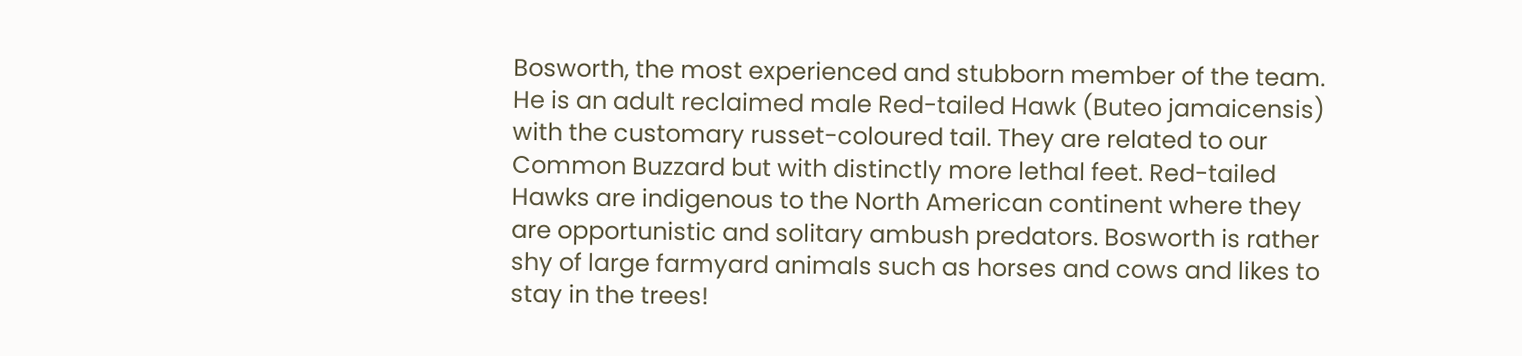Bosworth, the most experienced and stubborn member of the team. He is an adult reclaimed male Red-tailed Hawk (Buteo jamaicensis) with the customary russet-coloured tail. They are related to our Common Buzzard but with distinctly more lethal feet. Red-tailed Hawks are indigenous to the North American continent where they are opportunistic and solitary ambush predators. Bosworth is rather shy of large farmyard animals such as horses and cows and likes to stay in the trees!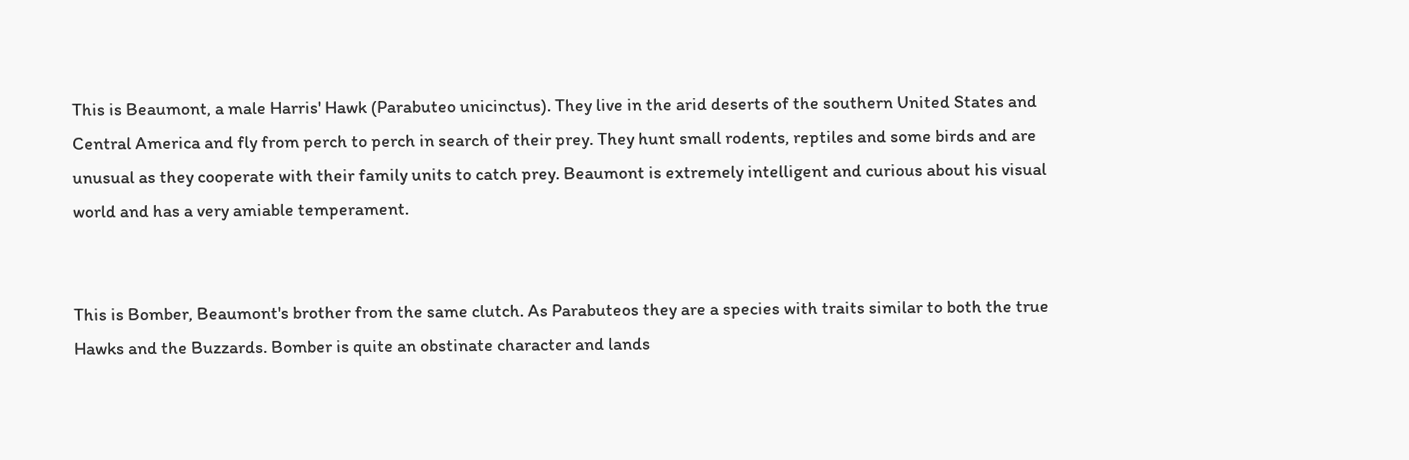This is Beaumont, a male Harris' Hawk (Parabuteo unicinctus). They live in the arid deserts of the southern United States and Central America and fly from perch to perch in search of their prey. They hunt small rodents, reptiles and some birds and are unusual as they cooperate with their family units to catch prey. Beaumont is extremely intelligent and curious about his visual world and has a very amiable temperament.


This is Bomber, Beaumont's brother from the same clutch. As Parabuteos they are a species with traits similar to both the true Hawks and the Buzzards. Bomber is quite an obstinate character and lands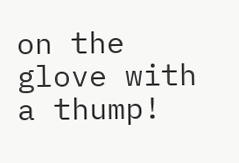on the glove with a thump!